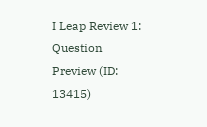I Leap Review 1: Question Preview (ID: 13415)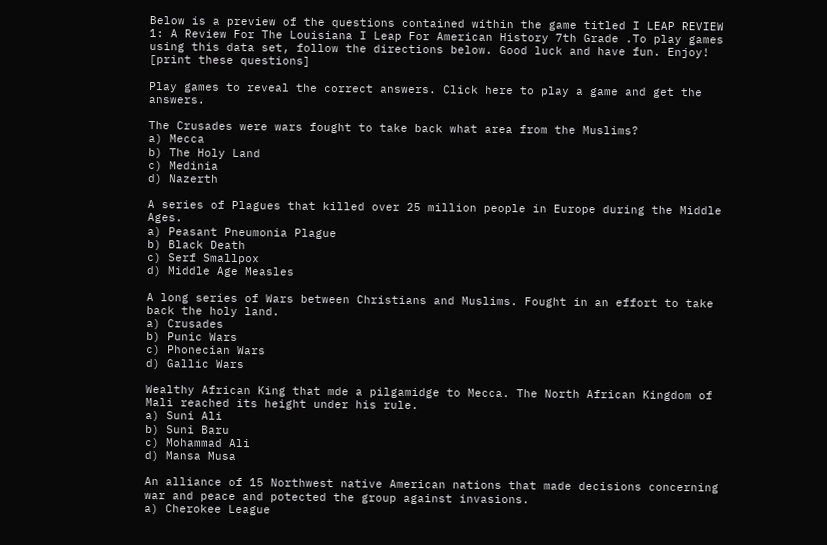Below is a preview of the questions contained within the game titled I LEAP REVIEW 1: A Review For The Louisiana I Leap For American History 7th Grade .To play games using this data set, follow the directions below. Good luck and have fun. Enjoy! [print these questions]

Play games to reveal the correct answers. Click here to play a game and get the answers.

The Crusades were wars fought to take back what area from the Muslims?
a) Mecca
b) The Holy Land
c) Medinia
d) Nazerth

A series of Plagues that killed over 25 million people in Europe during the Middle Ages.
a) Peasant Pneumonia Plague
b) Black Death
c) Serf Smallpox
d) Middle Age Measles

A long series of Wars between Christians and Muslims. Fought in an effort to take back the holy land.
a) Crusades
b) Punic Wars
c) Phonecian Wars
d) Gallic Wars

Wealthy African King that mde a pilgamidge to Mecca. The North African Kingdom of Mali reached its height under his rule.
a) Suni Ali
b) Suni Baru
c) Mohammad Ali
d) Mansa Musa

An alliance of 15 Northwest native American nations that made decisions concerning war and peace and potected the group against invasions.
a) Cherokee League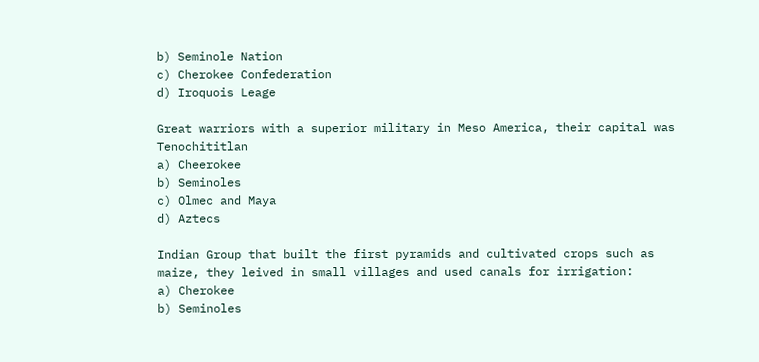b) Seminole Nation
c) Cherokee Confederation
d) Iroquois Leage

Great warriors with a superior military in Meso America, their capital was Tenochititlan
a) Cheerokee
b) Seminoles
c) Olmec and Maya
d) Aztecs

Indian Group that built the first pyramids and cultivated crops such as maize, they leived in small villages and used canals for irrigation:
a) Cherokee
b) Seminoles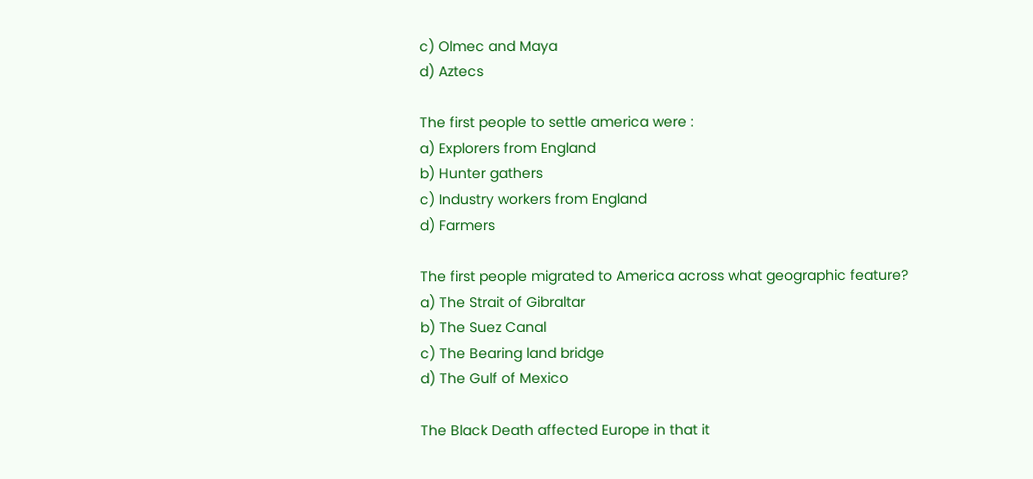c) Olmec and Maya
d) Aztecs

The first people to settle america were :
a) Explorers from England
b) Hunter gathers
c) Industry workers from England
d) Farmers

The first people migrated to America across what geographic feature?
a) The Strait of Gibraltar
b) The Suez Canal
c) The Bearing land bridge
d) The Gulf of Mexico

The Black Death affected Europe in that it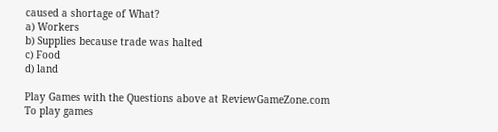caused a shortage of What?
a) Workers
b) Supplies because trade was halted
c) Food
d) land

Play Games with the Questions above at ReviewGameZone.com
To play games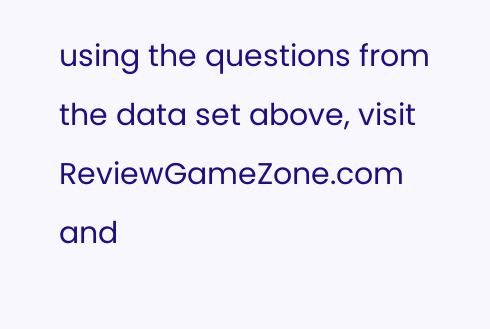using the questions from the data set above, visit ReviewGameZone.com and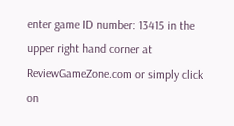enter game ID number: 13415 in the upper right hand corner at ReviewGameZone.com or simply click on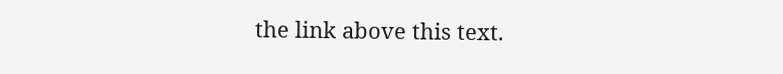the link above this text.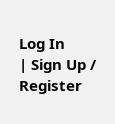Log In
| Sign Up / Register